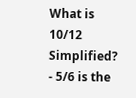What is 10/12 Simplified? - 5/6 is the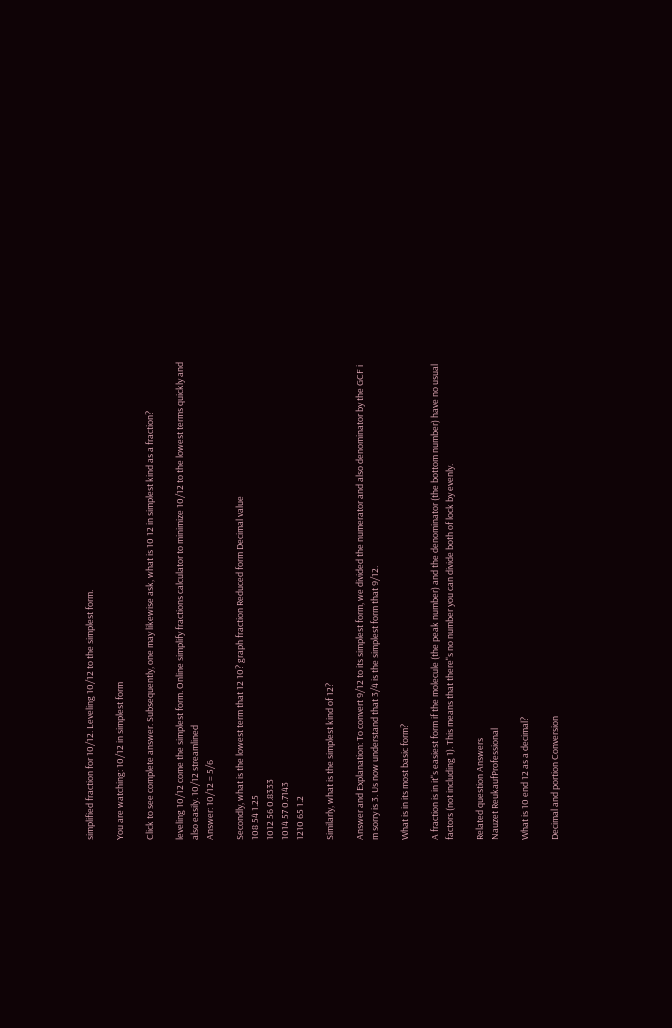simplified fraction for 10/12. Leveling 10/12 to the simplest form.

You are watching: 10/12 in simplest form

Click to see complete answer. Subsequently, one may likewise ask, what is 10 12 in simplest kind as a fraction?

leveling 10/12 come the simplest form. Online simplify fractions calculator to minimize 10/12 to the lowest terms quickly and also easily. 10/12 streamlined
Answer: 10/12 = 5/6

Secondly, what is the lowest term that 12 10? graph fraction Reduced form Decimal value
108 54 1.25
1012 56 0.8333
1014 57 0.7143
1210 65 1.2

Similarly, what is the simplest kind of 12?

Answer and Explanation: To convert 9/12 to its simplest form, we divided the numerator and also denominator by the GCF i m sorry is 3. Us now understand that 3/4 is the simplest form that 9/12.

What is in its most basic form?

A fraction is in it"s easiest form if the molecule (the peak number) and the denominator (the bottom number) have no usual factors (not including 1). This means that there"s no number you can divide both of lock by evenly.

Related question Answers
Nauzet ReukaufProfessional

What is 10 end 12 as a decimal?

Decimal and portion Conversion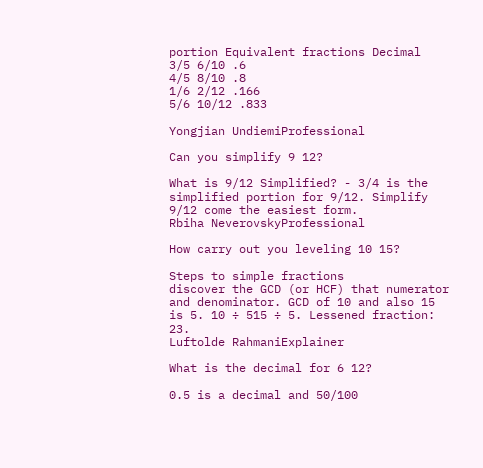portion Equivalent fractions Decimal
3/5 6/10 .6
4/5 8/10 .8
1/6 2/12 .166
5/6 10/12 .833

Yongjian UndiemiProfessional

Can you simplify 9 12?

What is 9/12 Simplified? - 3/4 is the simplified portion for 9/12. Simplify 9/12 come the easiest form.
Rbiha NeverovskyProfessional

How carry out you leveling 10 15?

Steps to simple fractions
discover the GCD (or HCF) that numerator and denominator. GCD of 10 and also 15 is 5. 10 ÷ 515 ÷ 5. Lessened fraction: 23.
Luftolde RahmaniExplainer

What is the decimal for 6 12?

0.5 is a decimal and 50/100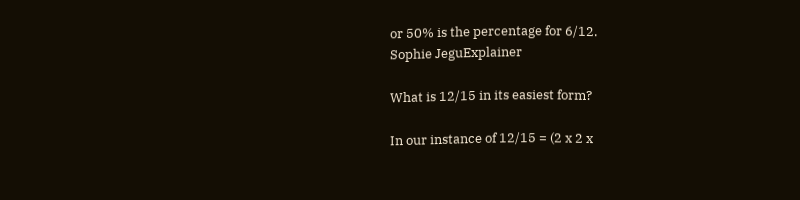or 50% is the percentage for 6/12.
Sophie JeguExplainer

What is 12/15 in its easiest form?

In our instance of 12/15 = (2 x 2 x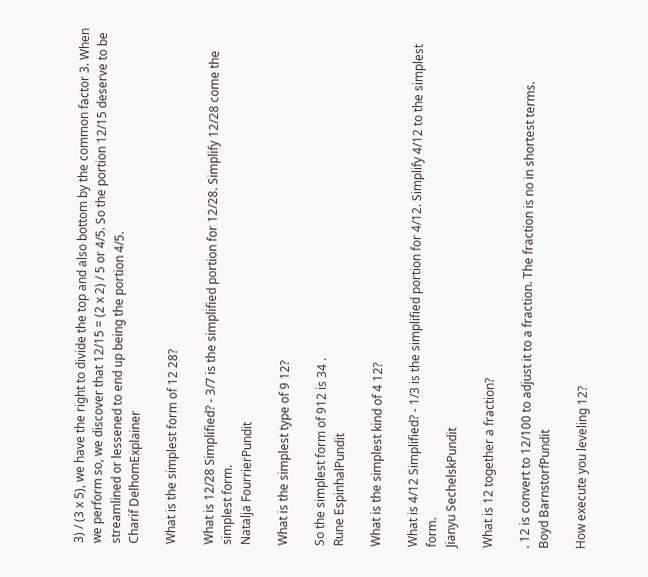3) / (3 x 5), we have the right to divide the top and also bottom by the common factor 3. When we perform so, we discover that 12/15 = (2 x 2) / 5 or 4/5. So the portion 12/15 deserve to be streamlined or lessened to end up being the portion 4/5.
Charif DelhomExplainer

What is the simplest form of 12 28?

What is 12/28 Simplified? - 3/7 is the simplified portion for 12/28. Simplify 12/28 come the simplest form.
Natalja FourrierPundit

What is the simplest type of 9 12?

So the simplest form of 912 is 34 .
Rune EspinhalPundit

What is the simplest kind of 4 12?

What is 4/12 Simplified? - 1/3 is the simplified portion for 4/12. Simplify 4/12 to the simplest form.
Jianyu SechelskPundit

What is 12 together a fraction?

. 12 is convert to 12/100 to adjust it to a fraction. The fraction is no in shortest terms.
Boyd BarnstorfPundit

How execute you leveling 12?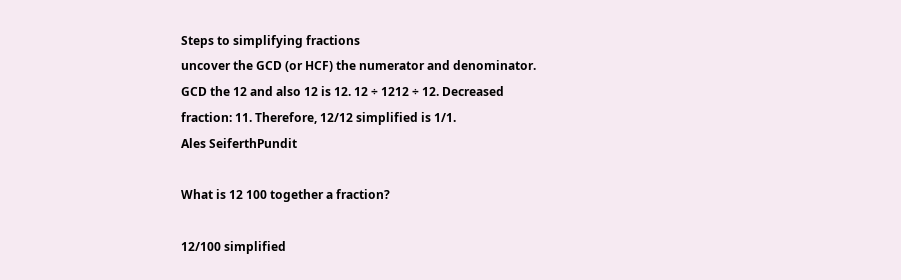Steps to simplifying fractions
uncover the GCD (or HCF) the numerator and denominator. GCD the 12 and also 12 is 12. 12 ÷ 1212 ÷ 12. Decreased fraction: 11. Therefore, 12/12 simplified is 1/1.
Ales SeiferthPundit

What is 12 100 together a fraction?

12/100 simplified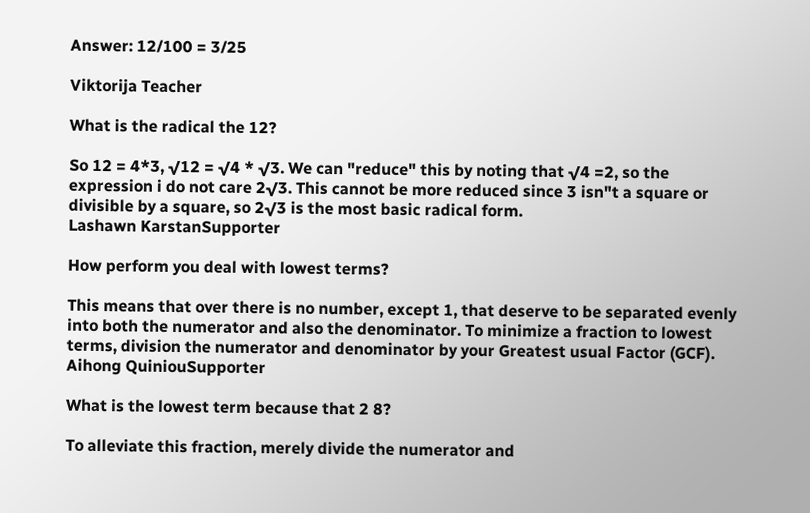Answer: 12/100 = 3/25

Viktorija Teacher

What is the radical the 12?

So 12 = 4*3, √12 = √4 * √3. We can "reduce" this by noting that √4 =2, so the expression i do not care 2√3. This cannot be more reduced since 3 isn"t a square or divisible by a square, so 2√3 is the most basic radical form.
Lashawn KarstanSupporter

How perform you deal with lowest terms?

This means that over there is no number, except 1, that deserve to be separated evenly into both the numerator and also the denominator. To minimize a fraction to lowest terms, division the numerator and denominator by your Greatest usual Factor (GCF).
Aihong QuiniouSupporter

What is the lowest term because that 2 8?

To alleviate this fraction, merely divide the numerator and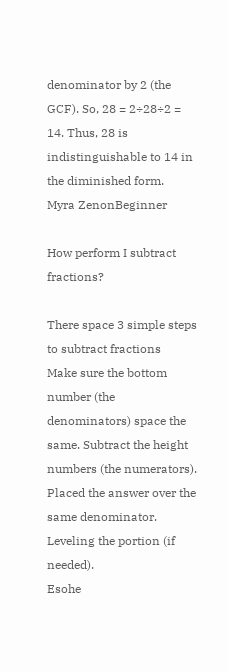denominator by 2 (the GCF). So, 28 = 2÷28÷2 = 14. Thus, 28 is indistinguishable to 14 in the diminished form.
Myra ZenonBeginner

How perform I subtract fractions?

There space 3 simple steps to subtract fractions
Make sure the bottom number (the denominators) space the same. Subtract the height numbers (the numerators). Placed the answer over the same denominator. Leveling the portion (if needed).
Esohe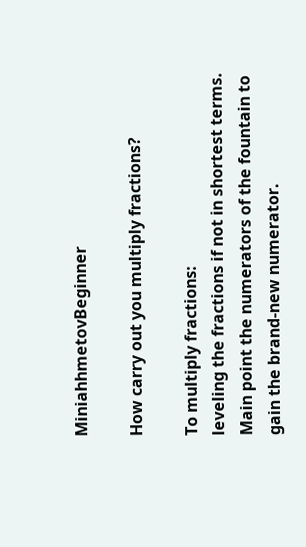MiniahhmetovBeginner

How carry out you multiply fractions?

To multiply fractions:
leveling the fractions if not in shortest terms. Main point the numerators of the fountain to gain the brand-new numerator.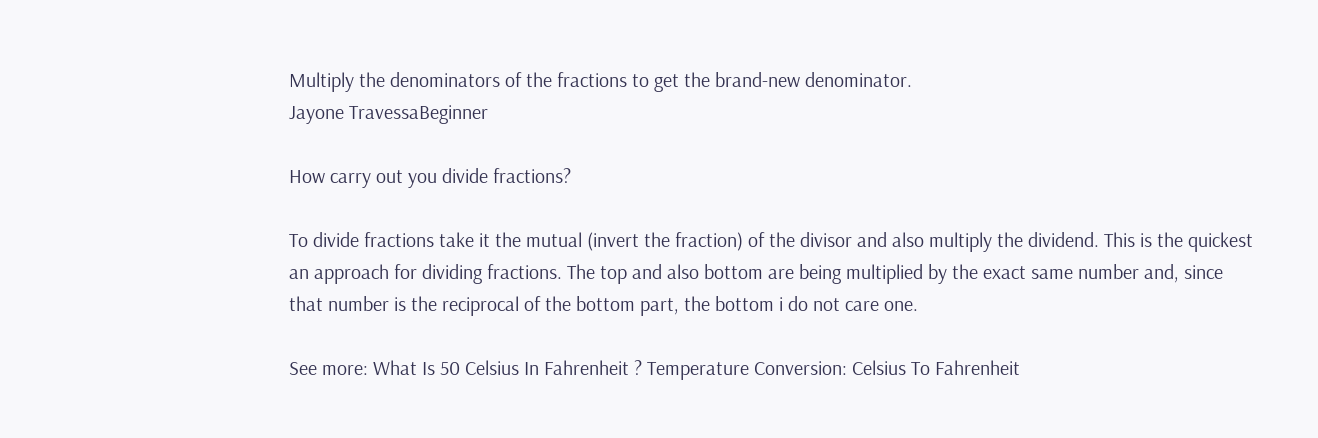Multiply the denominators of the fractions to get the brand-new denominator.
Jayone TravessaBeginner

How carry out you divide fractions?

To divide fractions take it the mutual (invert the fraction) of the divisor and also multiply the dividend. This is the quickest an approach for dividing fractions. The top and also bottom are being multiplied by the exact same number and, since that number is the reciprocal of the bottom part, the bottom i do not care one.

See more: What Is 50 Celsius In Fahrenheit ? Temperature Conversion: Celsius To Fahrenheit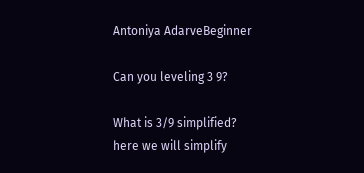Antoniya AdarveBeginner

Can you leveling 3 9?

What is 3/9 simplified? here we will simplify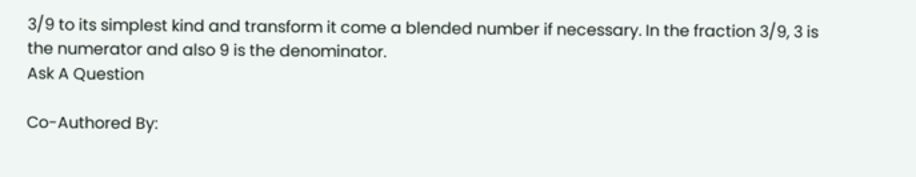3/9 to its simplest kind and transform it come a blended number if necessary. In the fraction 3/9, 3 is the numerator and also 9 is the denominator.
Ask A Question

Co-Authored By: